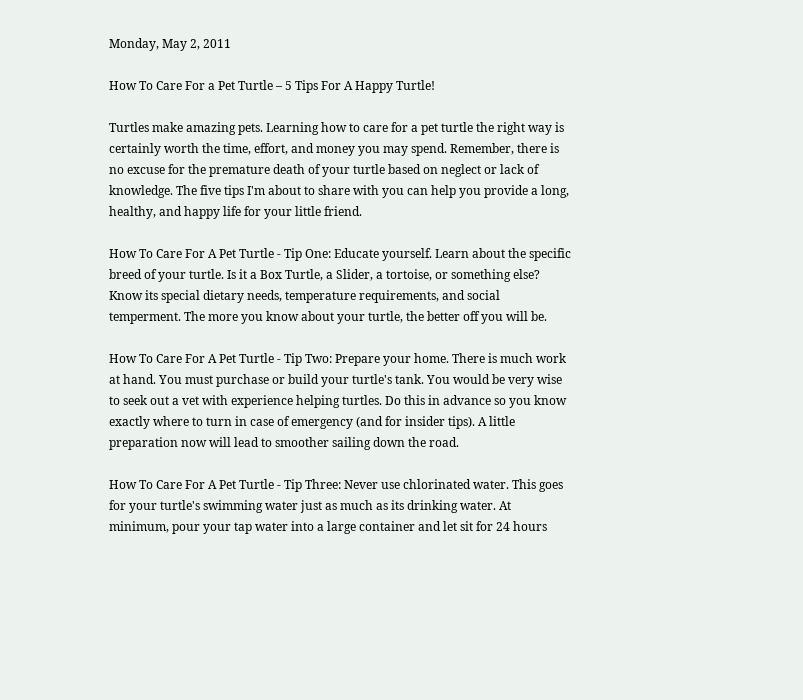Monday, May 2, 2011

How To Care For a Pet Turtle – 5 Tips For A Happy Turtle!

Turtles make amazing pets. Learning how to care for a pet turtle the right way is certainly worth the time, effort, and money you may spend. Remember, there is no excuse for the premature death of your turtle based on neglect or lack of knowledge. The five tips I'm about to share with you can help you provide a long, healthy, and happy life for your little friend.

How To Care For A Pet Turtle - Tip One: Educate yourself. Learn about the specific breed of your turtle. Is it a Box Turtle, a Slider, a tortoise, or something else? Know its special dietary needs, temperature requirements, and social temperment. The more you know about your turtle, the better off you will be.

How To Care For A Pet Turtle - Tip Two: Prepare your home. There is much work at hand. You must purchase or build your turtle's tank. You would be very wise to seek out a vet with experience helping turtles. Do this in advance so you know exactly where to turn in case of emergency (and for insider tips). A little preparation now will lead to smoother sailing down the road.

How To Care For A Pet Turtle - Tip Three: Never use chlorinated water. This goes for your turtle's swimming water just as much as its drinking water. At minimum, pour your tap water into a large container and let sit for 24 hours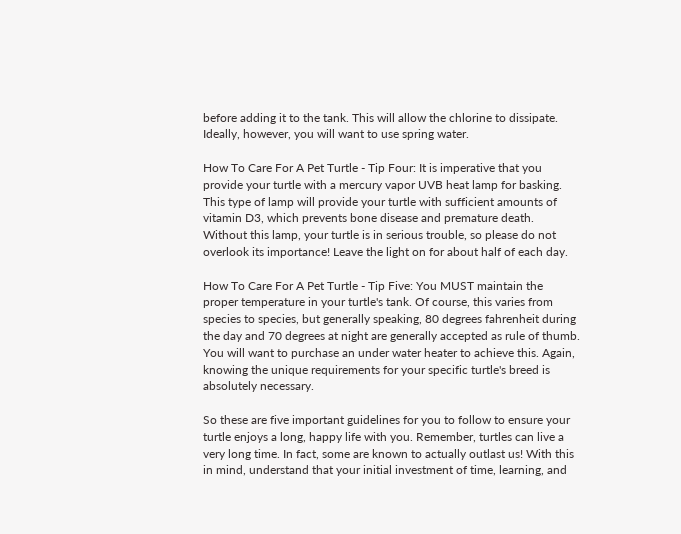before adding it to the tank. This will allow the chlorine to dissipate. Ideally, however, you will want to use spring water.

How To Care For A Pet Turtle - Tip Four: It is imperative that you provide your turtle with a mercury vapor UVB heat lamp for basking. This type of lamp will provide your turtle with sufficient amounts of vitamin D3, which prevents bone disease and premature death. Without this lamp, your turtle is in serious trouble, so please do not overlook its importance! Leave the light on for about half of each day.

How To Care For A Pet Turtle - Tip Five: You MUST maintain the proper temperature in your turtle's tank. Of course, this varies from species to species, but generally speaking, 80 degrees fahrenheit during the day and 70 degrees at night are generally accepted as rule of thumb. You will want to purchase an under water heater to achieve this. Again, knowing the unique requirements for your specific turtle's breed is absolutely necessary.

So these are five important guidelines for you to follow to ensure your turtle enjoys a long, happy life with you. Remember, turtles can live a very long time. In fact, some are known to actually outlast us! With this in mind, understand that your initial investment of time, learning, and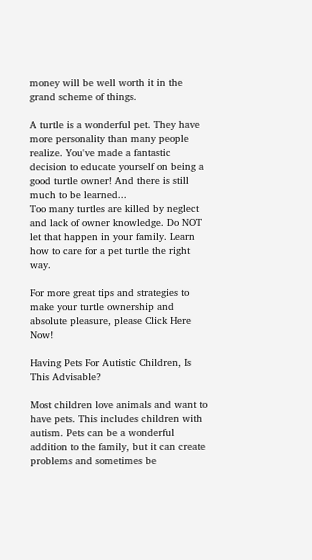money will be well worth it in the grand scheme of things.

A turtle is a wonderful pet. They have more personality than many people realize. You've made a fantastic decision to educate yourself on being a good turtle owner! And there is still much to be learned...
Too many turtles are killed by neglect and lack of owner knowledge. Do NOT let that happen in your family. Learn how to care for a pet turtle the right way.

For more great tips and strategies to make your turtle ownership and absolute pleasure, please Click Here Now!

Having Pets For Autistic Children, Is This Advisable?

Most children love animals and want to have pets. This includes children with autism. Pets can be a wonderful addition to the family, but it can create problems and sometimes be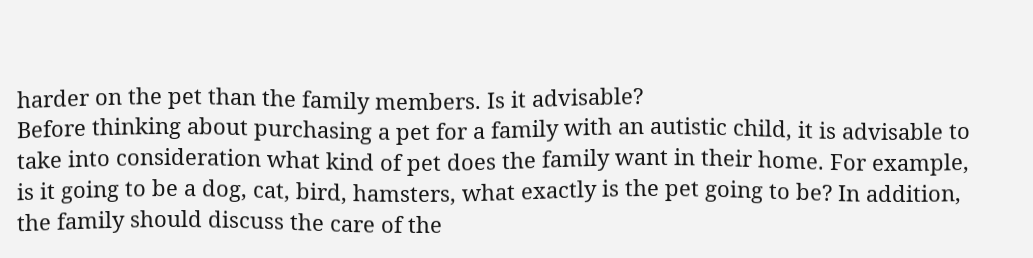harder on the pet than the family members. Is it advisable?
Before thinking about purchasing a pet for a family with an autistic child, it is advisable to take into consideration what kind of pet does the family want in their home. For example, is it going to be a dog, cat, bird, hamsters, what exactly is the pet going to be? In addition, the family should discuss the care of the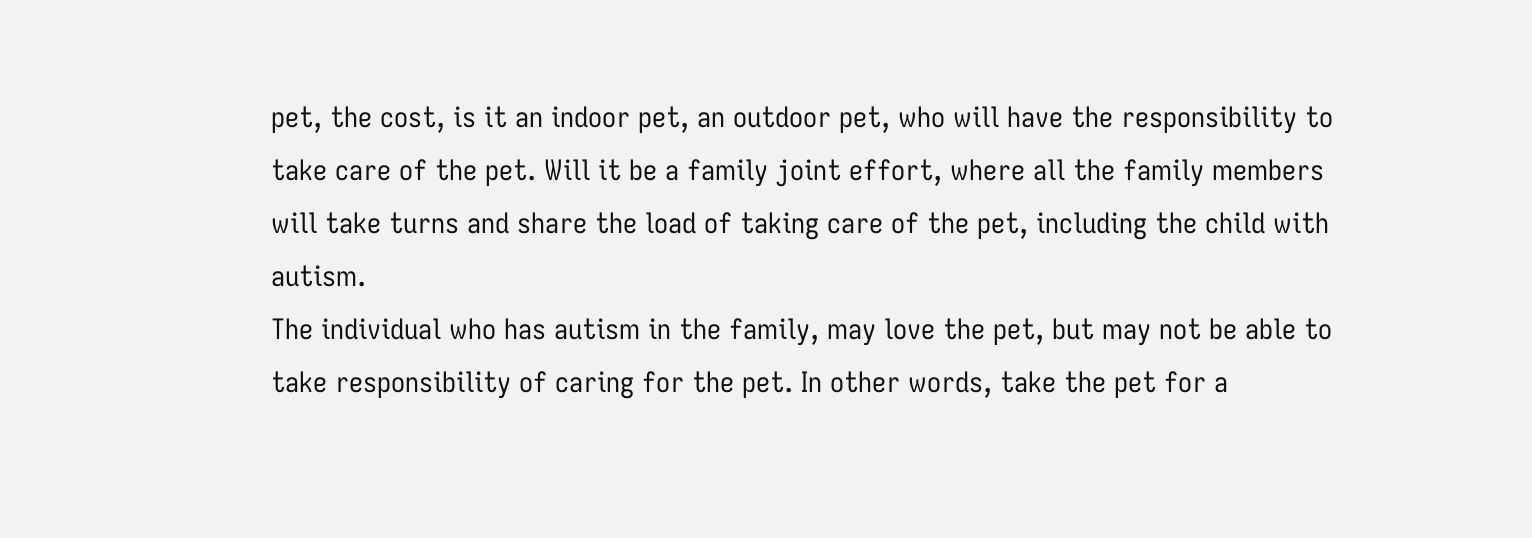pet, the cost, is it an indoor pet, an outdoor pet, who will have the responsibility to take care of the pet. Will it be a family joint effort, where all the family members will take turns and share the load of taking care of the pet, including the child with autism.
The individual who has autism in the family, may love the pet, but may not be able to take responsibility of caring for the pet. In other words, take the pet for a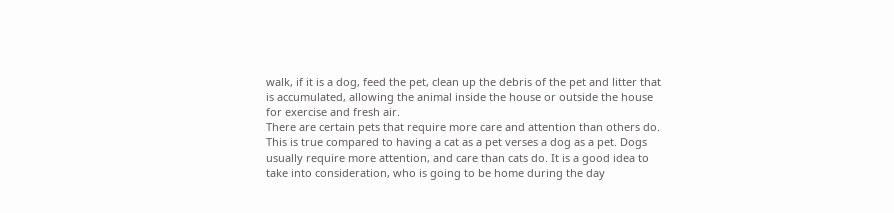walk, if it is a dog, feed the pet, clean up the debris of the pet and litter that is accumulated, allowing the animal inside the house or outside the house for exercise and fresh air.
There are certain pets that require more care and attention than others do. This is true compared to having a cat as a pet verses a dog as a pet. Dogs usually require more attention, and care than cats do. It is a good idea to take into consideration, who is going to be home during the day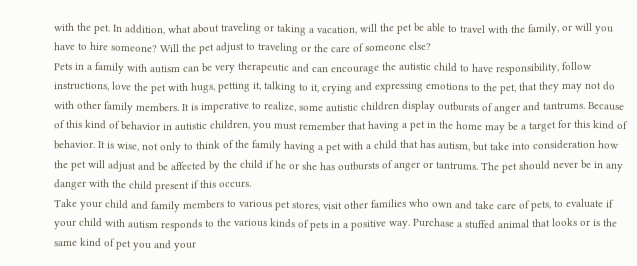with the pet. In addition, what about traveling or taking a vacation, will the pet be able to travel with the family, or will you have to hire someone? Will the pet adjust to traveling or the care of someone else?
Pets in a family with autism can be very therapeutic and can encourage the autistic child to have responsibility, follow instructions, love the pet with hugs, petting it, talking to it, crying and expressing emotions to the pet, that they may not do with other family members. It is imperative to realize, some autistic children display outbursts of anger and tantrums. Because of this kind of behavior in autistic children, you must remember that having a pet in the home may be a target for this kind of behavior. It is wise, not only to think of the family having a pet with a child that has autism, but take into consideration how the pet will adjust and be affected by the child if he or she has outbursts of anger or tantrums. The pet should never be in any danger with the child present if this occurs.
Take your child and family members to various pet stores, visit other families who own and take care of pets, to evaluate if your child with autism responds to the various kinds of pets in a positive way. Purchase a stuffed animal that looks or is the same kind of pet you and your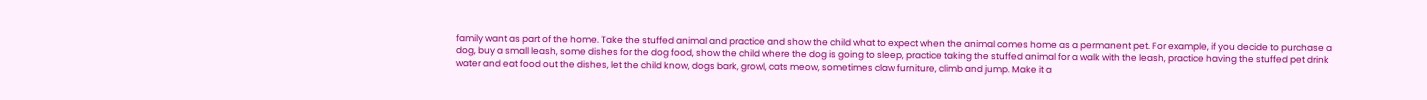family want as part of the home. Take the stuffed animal and practice and show the child what to expect when the animal comes home as a permanent pet. For example, if you decide to purchase a dog, buy a small leash, some dishes for the dog food, show the child where the dog is going to sleep, practice taking the stuffed animal for a walk with the leash, practice having the stuffed pet drink water and eat food out the dishes, let the child know, dogs bark, growl, cats meow, sometimes claw furniture, climb and jump. Make it a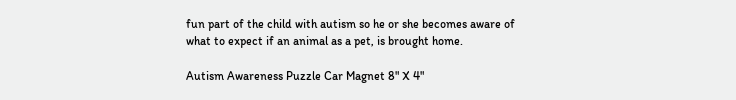fun part of the child with autism so he or she becomes aware of what to expect if an animal as a pet, is brought home.

Autism Awareness Puzzle Car Magnet 8" X 4"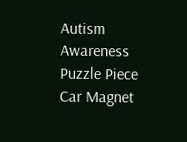Autism Awareness Puzzle Piece Car Magnet